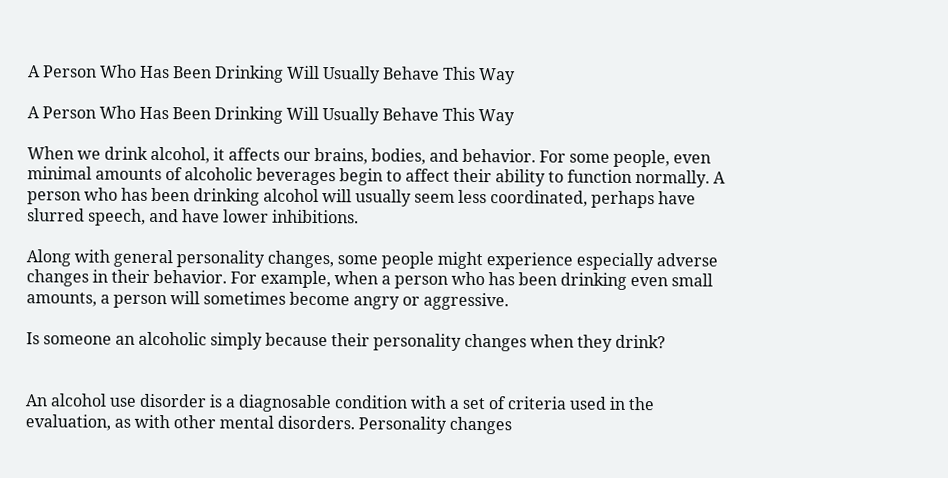A Person Who Has Been Drinking Will Usually Behave This Way

A Person Who Has Been Drinking Will Usually Behave This Way

When we drink alcohol, it affects our brains, bodies, and behavior. For some people, even minimal amounts of alcoholic beverages begin to affect their ability to function normally. A person who has been drinking alcohol will usually seem less coordinated, perhaps have slurred speech, and have lower inhibitions.

Along with general personality changes, some people might experience especially adverse changes in their behavior. For example, when a person who has been drinking even small amounts, a person will sometimes become angry or aggressive.

Is someone an alcoholic simply because their personality changes when they drink?


An alcohol use disorder is a diagnosable condition with a set of criteria used in the evaluation, as with other mental disorders. Personality changes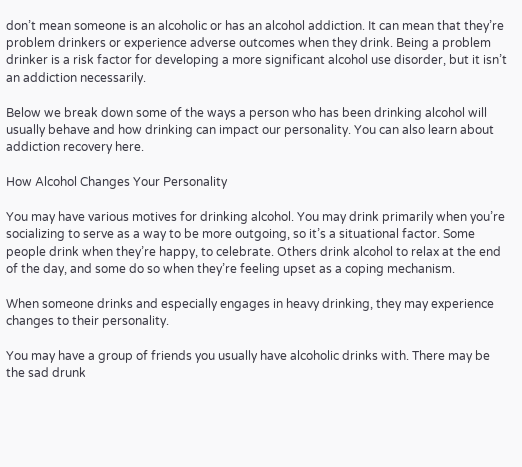don’t mean someone is an alcoholic or has an alcohol addiction. It can mean that they’re problem drinkers or experience adverse outcomes when they drink. Being a problem drinker is a risk factor for developing a more significant alcohol use disorder, but it isn’t an addiction necessarily.

Below we break down some of the ways a person who has been drinking alcohol will usually behave and how drinking can impact our personality. You can also learn about addiction recovery here.

How Alcohol Changes Your Personality

You may have various motives for drinking alcohol. You may drink primarily when you’re socializing to serve as a way to be more outgoing, so it’s a situational factor. Some people drink when they’re happy, to celebrate. Others drink alcohol to relax at the end of the day, and some do so when they’re feeling upset as a coping mechanism.

When someone drinks and especially engages in heavy drinking, they may experience changes to their personality.

You may have a group of friends you usually have alcoholic drinks with. There may be the sad drunk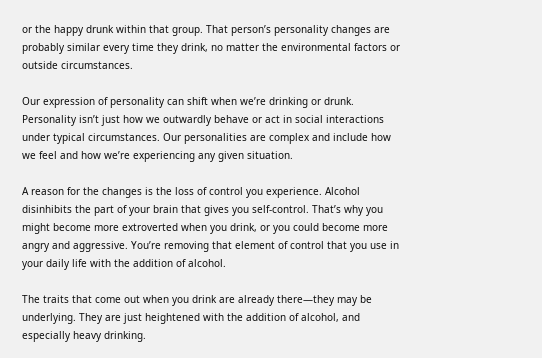or the happy drunk within that group. That person’s personality changes are probably similar every time they drink, no matter the environmental factors or outside circumstances.

Our expression of personality can shift when we’re drinking or drunk. Personality isn’t just how we outwardly behave or act in social interactions under typical circumstances. Our personalities are complex and include how we feel and how we’re experiencing any given situation.

A reason for the changes is the loss of control you experience. Alcohol disinhibits the part of your brain that gives you self-control. That’s why you might become more extroverted when you drink, or you could become more angry and aggressive. You’re removing that element of control that you use in your daily life with the addition of alcohol.

The traits that come out when you drink are already there—they may be underlying. They are just heightened with the addition of alcohol, and especially heavy drinking.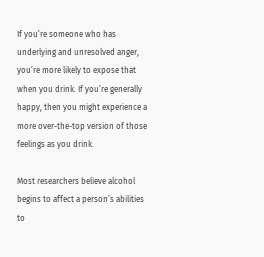If you’re someone who has underlying and unresolved anger, you’re more likely to expose that when you drink. If you’re generally happy, then you might experience a more over-the-top version of those feelings as you drink.

Most researchers believe alcohol begins to affect a person’s abilities to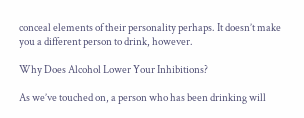conceal elements of their personality perhaps. It doesn’t make you a different person to drink, however.

Why Does Alcohol Lower Your Inhibitions?

As we’ve touched on, a person who has been drinking will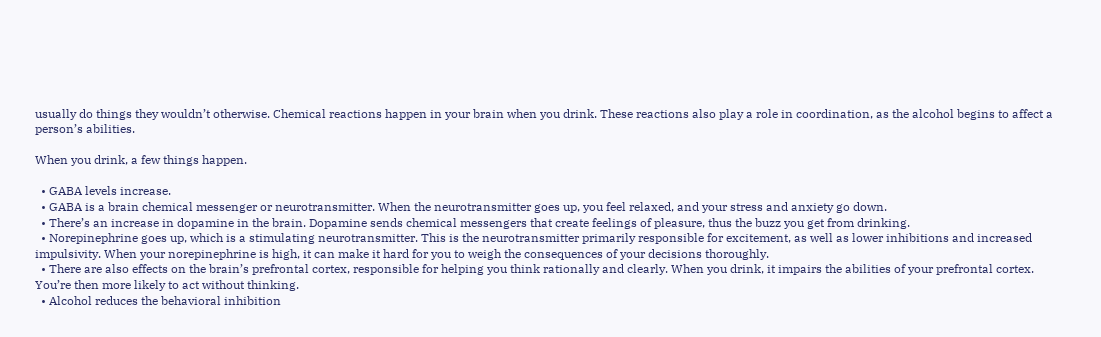usually do things they wouldn’t otherwise. Chemical reactions happen in your brain when you drink. These reactions also play a role in coordination, as the alcohol begins to affect a person’s abilities.

When you drink, a few things happen.

  • GABA levels increase.
  • GABA is a brain chemical messenger or neurotransmitter. When the neurotransmitter goes up, you feel relaxed, and your stress and anxiety go down.
  • There’s an increase in dopamine in the brain. Dopamine sends chemical messengers that create feelings of pleasure, thus the buzz you get from drinking.
  • Norepinephrine goes up, which is a stimulating neurotransmitter. This is the neurotransmitter primarily responsible for excitement, as well as lower inhibitions and increased impulsivity. When your norepinephrine is high, it can make it hard for you to weigh the consequences of your decisions thoroughly.
  • There are also effects on the brain’s prefrontal cortex, responsible for helping you think rationally and clearly. When you drink, it impairs the abilities of your prefrontal cortex. You’re then more likely to act without thinking.
  • Alcohol reduces the behavioral inhibition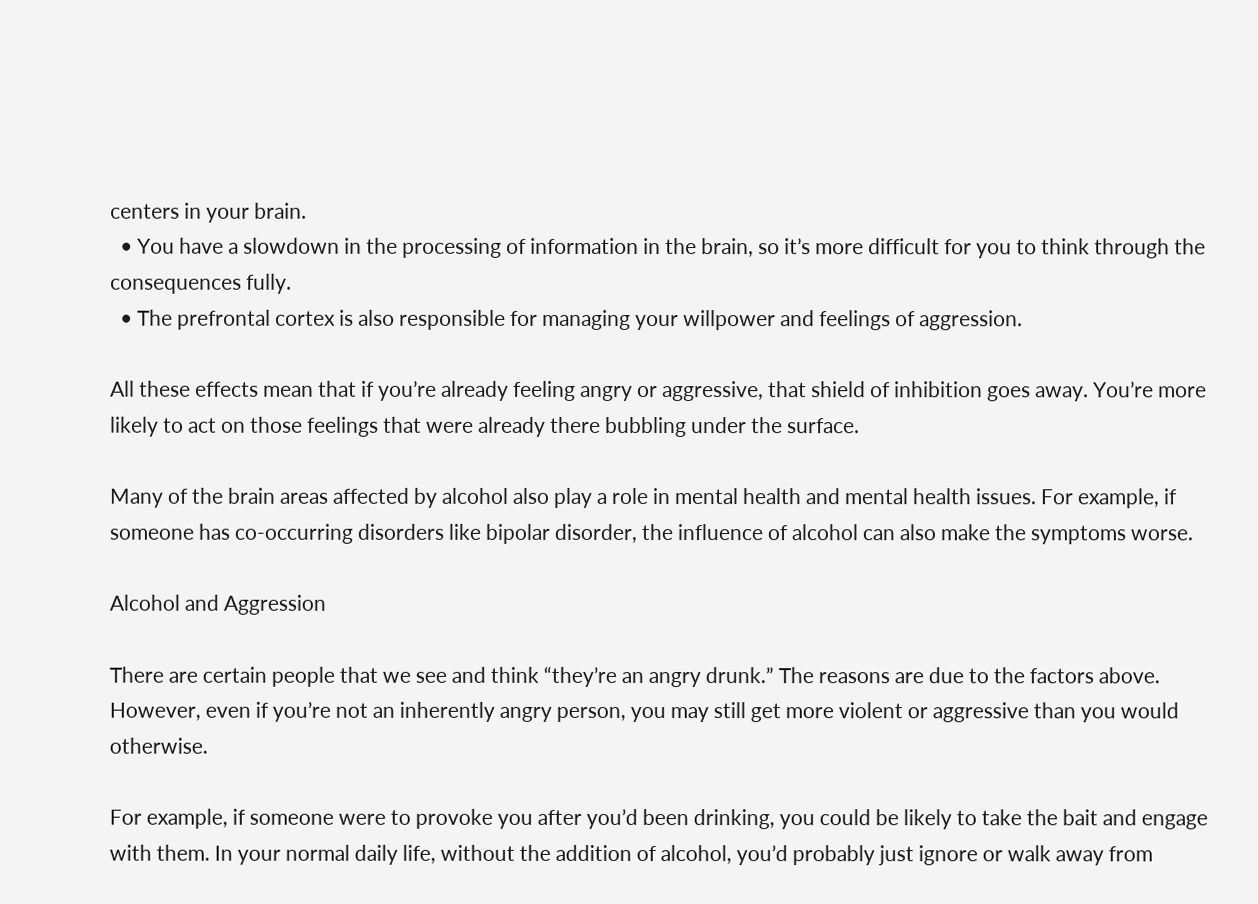centers in your brain.
  • You have a slowdown in the processing of information in the brain, so it’s more difficult for you to think through the consequences fully.
  • The prefrontal cortex is also responsible for managing your willpower and feelings of aggression.

All these effects mean that if you’re already feeling angry or aggressive, that shield of inhibition goes away. You’re more likely to act on those feelings that were already there bubbling under the surface.

Many of the brain areas affected by alcohol also play a role in mental health and mental health issues. For example, if someone has co-occurring disorders like bipolar disorder, the influence of alcohol can also make the symptoms worse.

Alcohol and Aggression

There are certain people that we see and think “they’re an angry drunk.” The reasons are due to the factors above. However, even if you’re not an inherently angry person, you may still get more violent or aggressive than you would otherwise.

For example, if someone were to provoke you after you’d been drinking, you could be likely to take the bait and engage with them. In your normal daily life, without the addition of alcohol, you’d probably just ignore or walk away from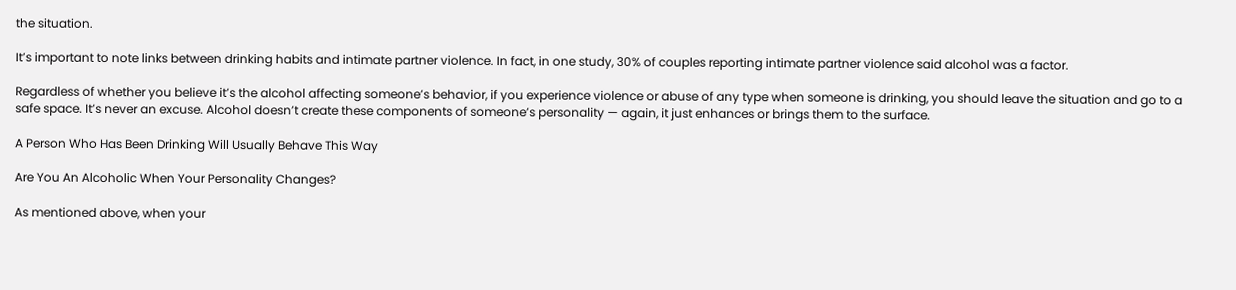the situation.

It’s important to note links between drinking habits and intimate partner violence. In fact, in one study, 30% of couples reporting intimate partner violence said alcohol was a factor.

Regardless of whether you believe it’s the alcohol affecting someone’s behavior, if you experience violence or abuse of any type when someone is drinking, you should leave the situation and go to a safe space. It’s never an excuse. Alcohol doesn’t create these components of someone’s personality — again, it just enhances or brings them to the surface.

A Person Who Has Been Drinking Will Usually Behave This Way

Are You An Alcoholic When Your Personality Changes?

As mentioned above, when your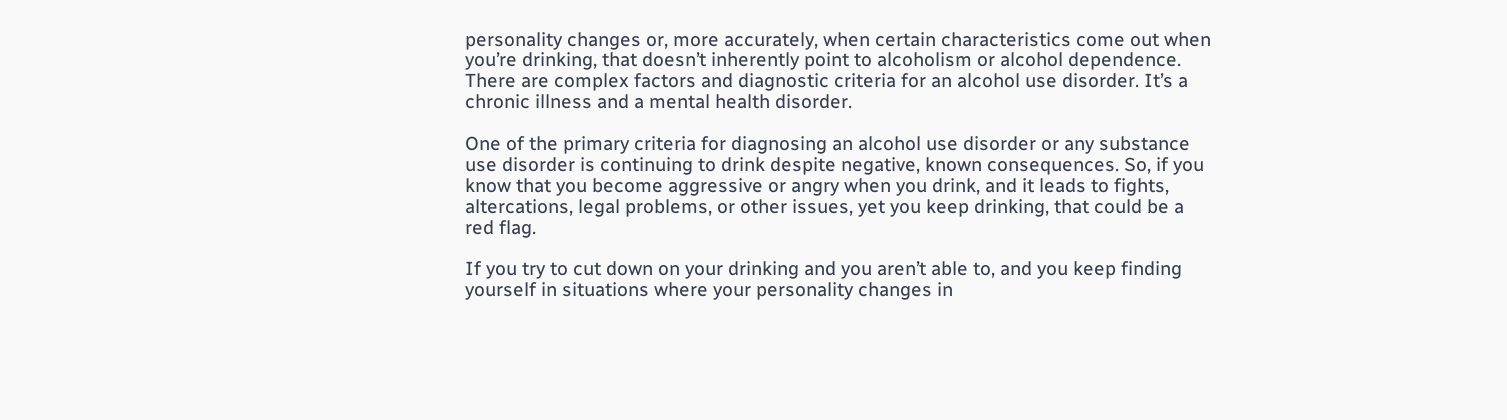personality changes or, more accurately, when certain characteristics come out when you’re drinking, that doesn’t inherently point to alcoholism or alcohol dependence. There are complex factors and diagnostic criteria for an alcohol use disorder. It’s a chronic illness and a mental health disorder.

One of the primary criteria for diagnosing an alcohol use disorder or any substance use disorder is continuing to drink despite negative, known consequences. So, if you know that you become aggressive or angry when you drink, and it leads to fights, altercations, legal problems, or other issues, yet you keep drinking, that could be a red flag.

If you try to cut down on your drinking and you aren’t able to, and you keep finding yourself in situations where your personality changes in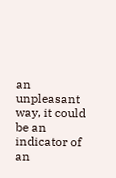an unpleasant way, it could be an indicator of an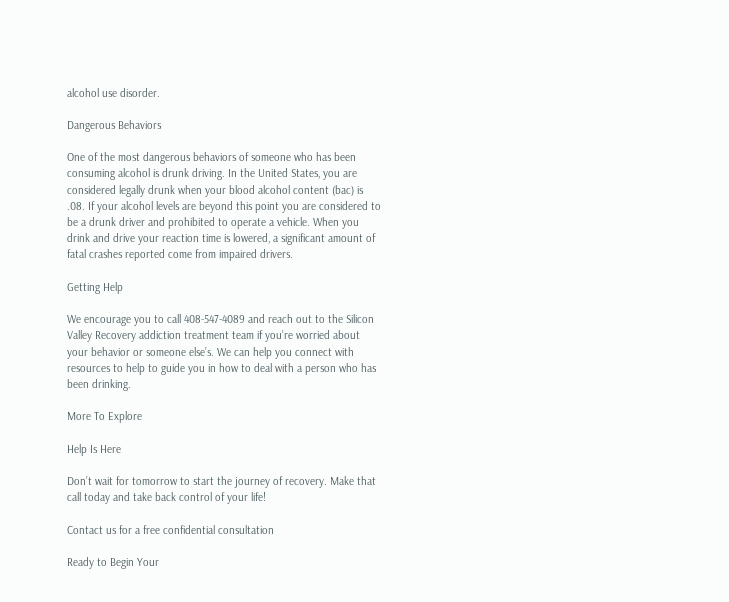alcohol use disorder.

Dangerous Behaviors

One of the most dangerous behaviors of someone who has been consuming alcohol is drunk driving. In the United States, you are considered legally drunk when your blood alcohol content (bac) is .08. If your alcohol levels are beyond this point you are considered to be a drunk driver and prohibited to operate a vehicle. When you drink and drive your reaction time is lowered, a significant amount of fatal crashes reported come from impaired drivers.

Getting Help

We encourage you to call 408-547-4089 and reach out to the Silicon Valley Recovery addiction treatment team if you’re worried about your behavior or someone else’s. We can help you connect with resources to help to guide you in how to deal with a person who has been drinking.

More To Explore

Help Is Here

Don’t wait for tomorrow to start the journey of recovery. Make that call today and take back control of your life!

Contact us for a free confidential consultation

Ready to Begin Your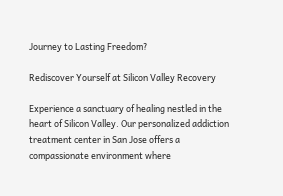Journey to Lasting Freedom?

Rediscover Yourself at Silicon Valley Recovery

Experience a sanctuary of healing nestled in the heart of Silicon Valley. Our personalized addiction treatment center in San Jose offers a compassionate environment where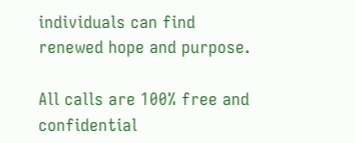individuals can find renewed hope and purpose.

All calls are 100% free and confidential